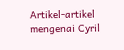Artikel-artikel mengenai Cyril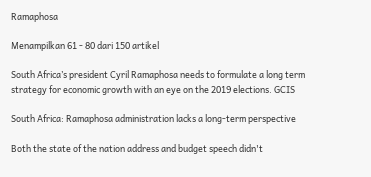Ramaphosa

Menampilkan 61 - 80 dari 150 artikel

South Africa’s president Cyril Ramaphosa needs to formulate a long term strategy for economic growth with an eye on the 2019 elections. GCIS

South Africa: Ramaphosa administration lacks a long-term perspective

Both the state of the nation address and budget speech didn't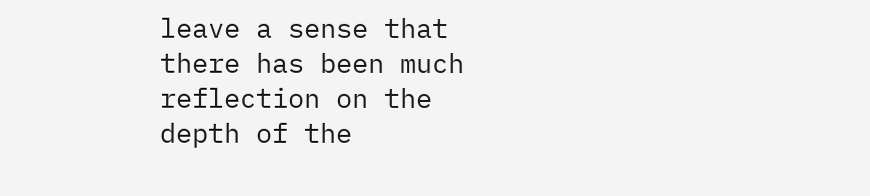leave a sense that there has been much reflection on the depth of the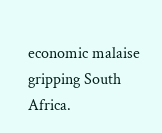economic malaise gripping South Africa.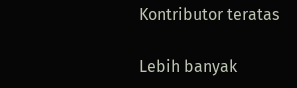Kontributor teratas

Lebih banyak